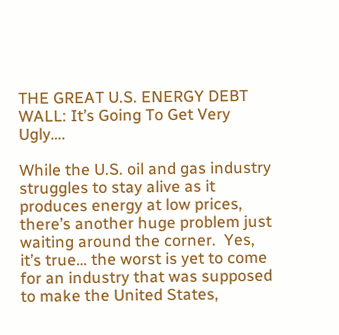THE GREAT U.S. ENERGY DEBT WALL: It’s Going To Get Very Ugly….

While the U.S. oil and gas industry struggles to stay alive as it produces energy at low prices, there’s another huge problem just waiting around the corner.  Yes, it’s true… the worst is yet to come for an industry that was supposed to make the United States,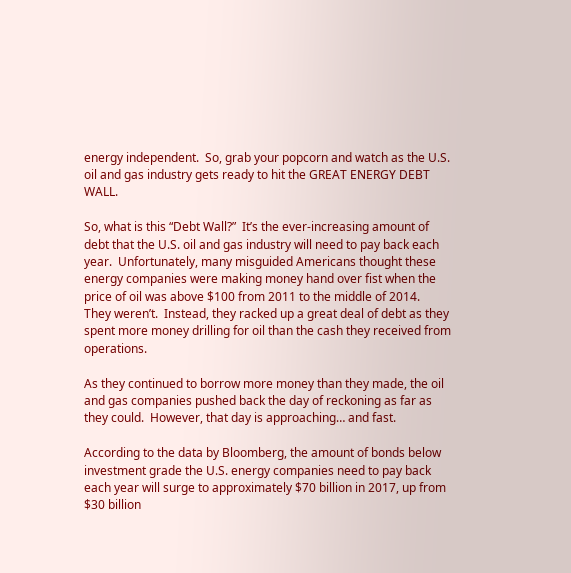energy independent.  So, grab your popcorn and watch as the U.S. oil and gas industry gets ready to hit the GREAT ENERGY DEBT WALL.

So, what is this “Debt Wall?”  It’s the ever-increasing amount of debt that the U.S. oil and gas industry will need to pay back each year.  Unfortunately, many misguided Americans thought these energy companies were making money hand over fist when the price of oil was above $100 from 2011 to the middle of 2014.  They weren’t.  Instead, they racked up a great deal of debt as they spent more money drilling for oil than the cash they received from operations.

As they continued to borrow more money than they made, the oil and gas companies pushed back the day of reckoning as far as they could.  However, that day is approaching… and fast.

According to the data by Bloomberg, the amount of bonds below investment grade the U.S. energy companies need to pay back each year will surge to approximately $70 billion in 2017, up from $30 billion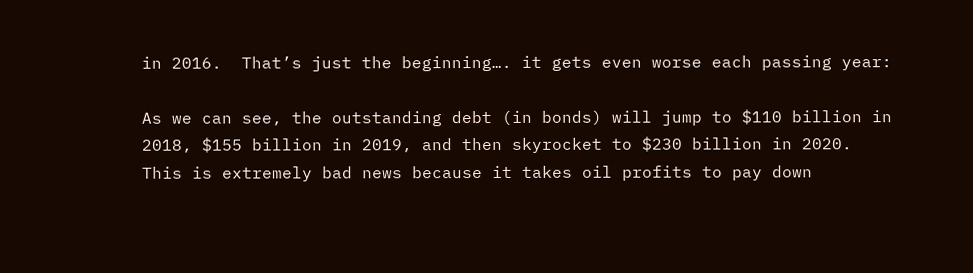in 2016.  That’s just the beginning…. it gets even worse each passing year:

As we can see, the outstanding debt (in bonds) will jump to $110 billion in 2018, $155 billion in 2019, and then skyrocket to $230 billion in 2020.  This is extremely bad news because it takes oil profits to pay down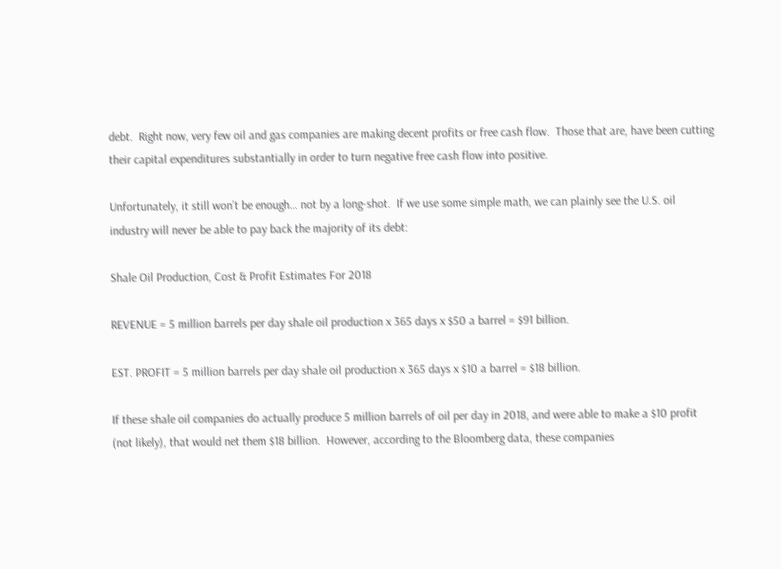debt.  Right now, very few oil and gas companies are making decent profits or free cash flow.  Those that are, have been cutting their capital expenditures substantially in order to turn negative free cash flow into positive.

Unfortunately, it still won’t be enough… not by a long-shot.  If we use some simple math, we can plainly see the U.S. oil industry will never be able to pay back the majority of its debt:

Shale Oil Production, Cost & Profit Estimates For 2018

REVENUE = 5 million barrels per day shale oil production x 365 days x $50 a barrel = $91 billion.

EST. PROFIT = 5 million barrels per day shale oil production x 365 days x $10 a barrel = $18 billion.

If these shale oil companies do actually produce 5 million barrels of oil per day in 2018, and were able to make a $10 profit (not likely), that would net them $18 billion.  However, according to the Bloomberg data, these companies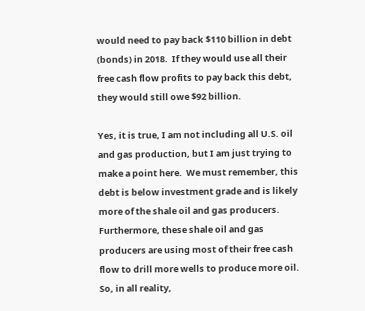would need to pay back $110 billion in debt (bonds) in 2018.  If they would use all their free cash flow profits to pay back this debt, they would still owe $92 billion.

Yes, it is true, I am not including all U.S. oil and gas production, but I am just trying to make a point here.  We must remember, this debt is below investment grade and is likely more of the shale oil and gas producers.  Furthermore, these shale oil and gas producers are using most of their free cash flow to drill more wells to produce more oil.  So, in all reality,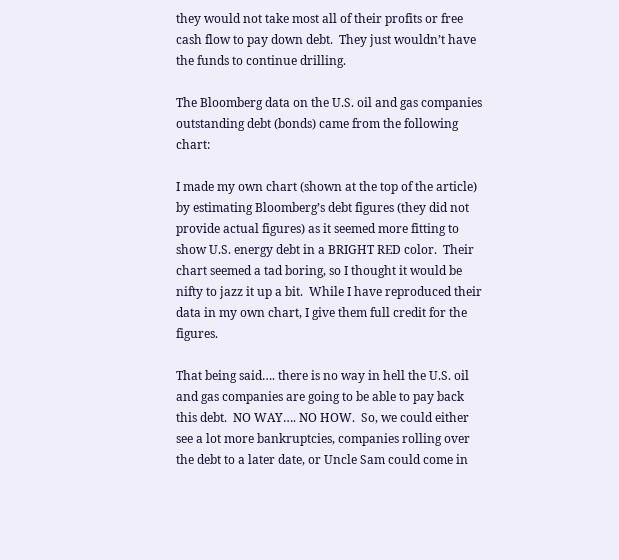they would not take most all of their profits or free cash flow to pay down debt.  They just wouldn’t have the funds to continue drilling.

The Bloomberg data on the U.S. oil and gas companies outstanding debt (bonds) came from the following chart:

I made my own chart (shown at the top of the article) by estimating Bloomberg’s debt figures (they did not provide actual figures) as it seemed more fitting to show U.S. energy debt in a BRIGHT RED color.  Their chart seemed a tad boring, so I thought it would be nifty to jazz it up a bit.  While I have reproduced their data in my own chart, I give them full credit for the figures.

That being said…. there is no way in hell the U.S. oil and gas companies are going to be able to pay back this debt.  NO WAY…. NO HOW.  So, we could either see a lot more bankruptcies, companies rolling over the debt to a later date, or Uncle Sam could come in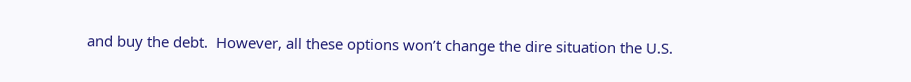and buy the debt.  However, all these options won’t change the dire situation the U.S.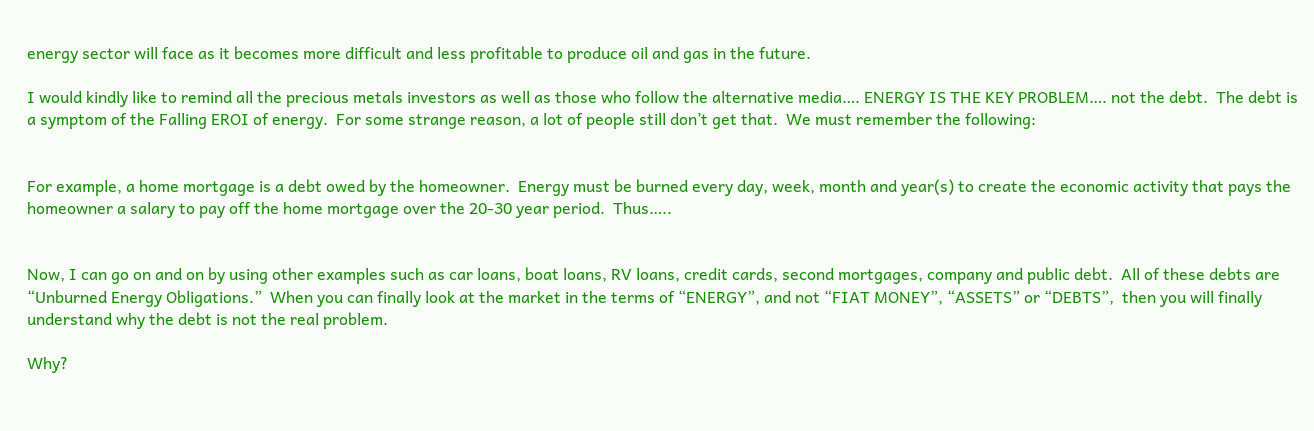energy sector will face as it becomes more difficult and less profitable to produce oil and gas in the future.

I would kindly like to remind all the precious metals investors as well as those who follow the alternative media…. ENERGY IS THE KEY PROBLEM…. not the debt.  The debt is a symptom of the Falling EROI of energy.  For some strange reason, a lot of people still don’t get that.  We must remember the following:


For example, a home mortgage is a debt owed by the homeowner.  Energy must be burned every day, week, month and year(s) to create the economic activity that pays the homeowner a salary to pay off the home mortgage over the 20-30 year period.  Thus…..


Now, I can go on and on by using other examples such as car loans, boat loans, RV loans, credit cards, second mortgages, company and public debt.  All of these debts are “Unburned Energy Obligations.”  When you can finally look at the market in the terms of “ENERGY”, and not “FIAT MONEY”, “ASSETS” or “DEBTS”,  then you will finally understand why the debt is not the real problem.

Why?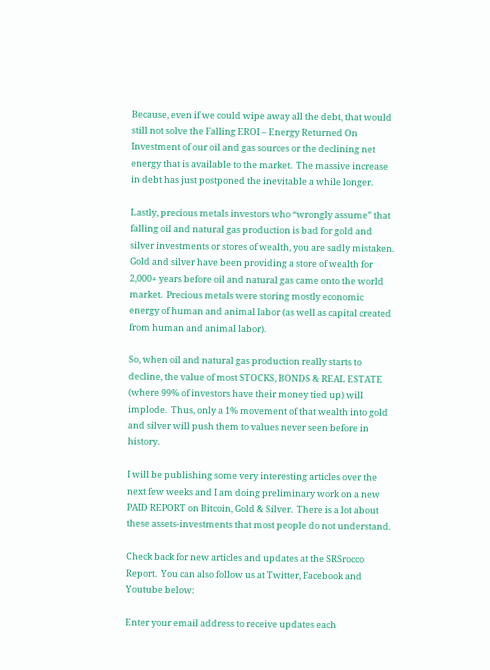Because, even if we could wipe away all the debt, that would still not solve the Falling EROI – Energy Returned On Investment of our oil and gas sources or the declining net energy that is available to the market.  The massive increase in debt has just postponed the inevitable a while longer.

Lastly, precious metals investors who “wrongly assume” that falling oil and natural gas production is bad for gold and silver investments or stores of wealth, you are sadly mistaken.  Gold and silver have been providing a store of wealth for 2,000+ years before oil and natural gas came onto the world market.  Precious metals were storing mostly economic energy of human and animal labor (as well as capital created from human and animal labor).

So, when oil and natural gas production really starts to decline, the value of most STOCKS, BONDS & REAL ESTATE (where 99% of investors have their money tied up) will implode.  Thus, only a 1% movement of that wealth into gold and silver will push them to values never seen before in history.

I will be publishing some very interesting articles over the next few weeks and I am doing preliminary work on a new PAID REPORT on Bitcoin, Gold & Silver.  There is a lot about these assets-investments that most people do not understand.

Check back for new articles and updates at the SRSrocco Report.  You can also follow us at Twitter, Facebook and Youtube below:

Enter your email address to receive updates each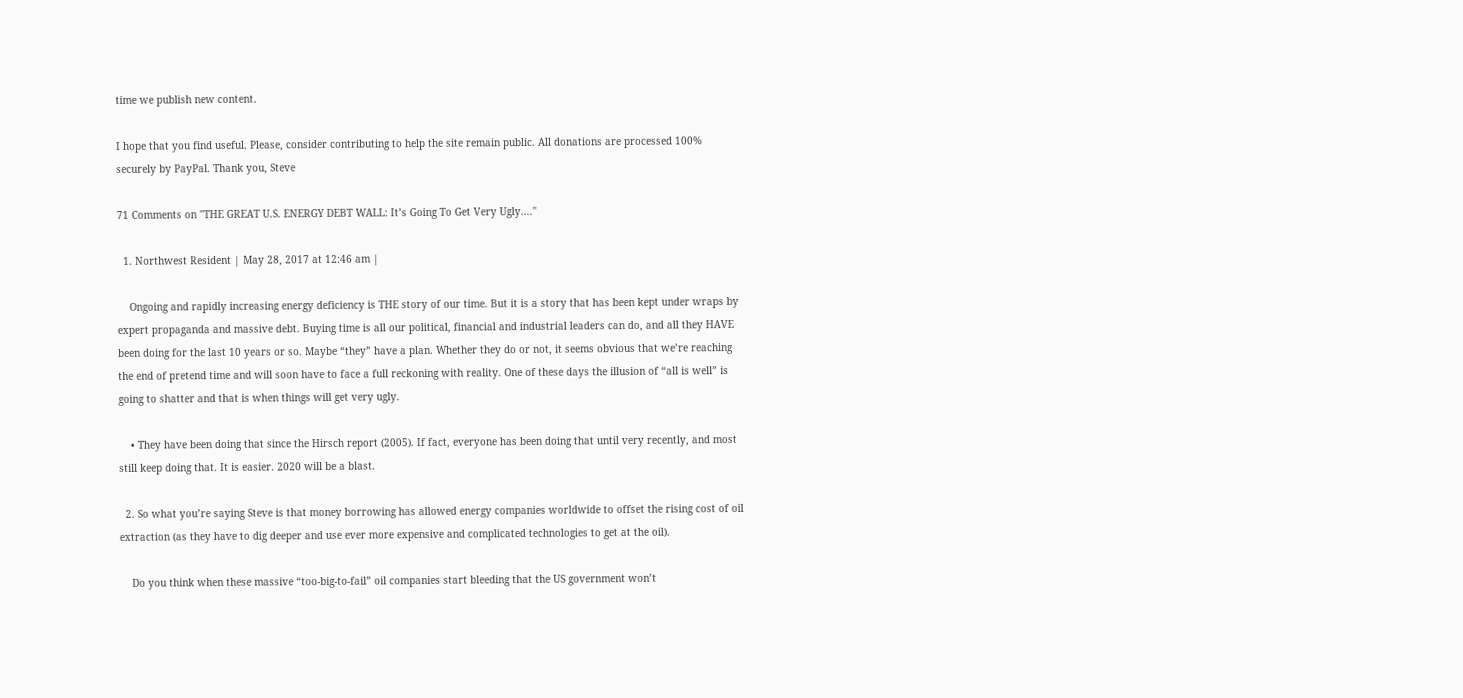time we publish new content.

I hope that you find useful. Please, consider contributing to help the site remain public. All donations are processed 100% securely by PayPal. Thank you, Steve

71 Comments on "THE GREAT U.S. ENERGY DEBT WALL: It’s Going To Get Very Ugly…."

  1. Northwest Resident | May 28, 2017 at 12:46 am |

    Ongoing and rapidly increasing energy deficiency is THE story of our time. But it is a story that has been kept under wraps by expert propaganda and massive debt. Buying time is all our political, financial and industrial leaders can do, and all they HAVE been doing for the last 10 years or so. Maybe “they” have a plan. Whether they do or not, it seems obvious that we’re reaching the end of pretend time and will soon have to face a full reckoning with reality. One of these days the illusion of “all is well” is going to shatter and that is when things will get very ugly.

    • They have been doing that since the Hirsch report (2005). If fact, everyone has been doing that until very recently, and most still keep doing that. It is easier. 2020 will be a blast.

  2. So what you’re saying Steve is that money borrowing has allowed energy companies worldwide to offset the rising cost of oil extraction (as they have to dig deeper and use ever more expensive and complicated technologies to get at the oil).

    Do you think when these massive “too-big-to-fail” oil companies start bleeding that the US government won’t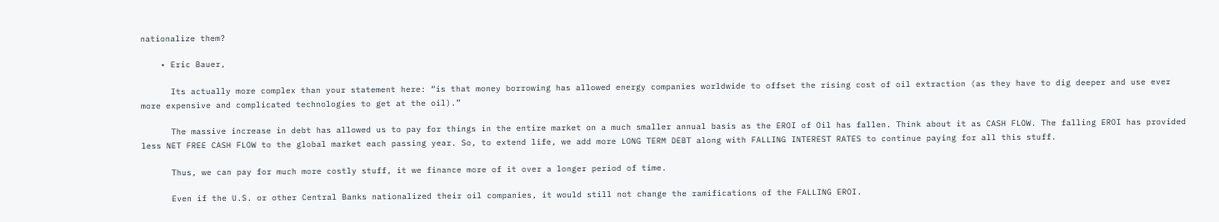nationalize them?

    • Eric Bauer,

      Its actually more complex than your statement here: “is that money borrowing has allowed energy companies worldwide to offset the rising cost of oil extraction (as they have to dig deeper and use ever more expensive and complicated technologies to get at the oil).”

      The massive increase in debt has allowed us to pay for things in the entire market on a much smaller annual basis as the EROI of Oil has fallen. Think about it as CASH FLOW. The falling EROI has provided less NET FREE CASH FLOW to the global market each passing year. So, to extend life, we add more LONG TERM DEBT along with FALLING INTEREST RATES to continue paying for all this stuff.

      Thus, we can pay for much more costly stuff, it we finance more of it over a longer period of time.

      Even if the U.S. or other Central Banks nationalized their oil companies, it would still not change the ramifications of the FALLING EROI.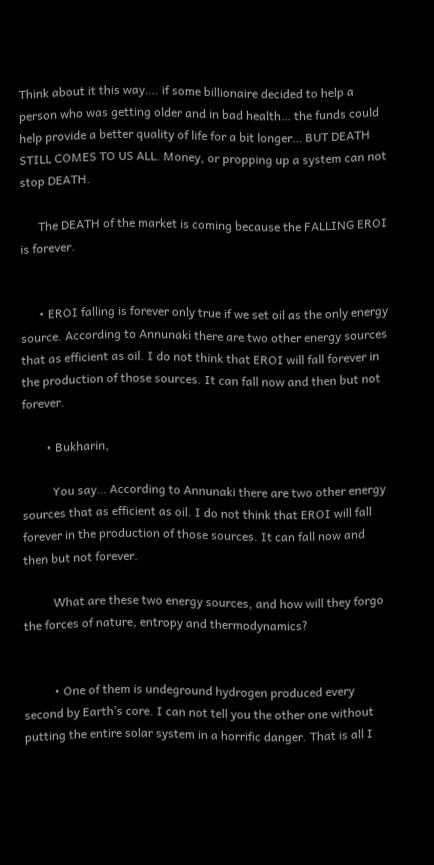Think about it this way…. if some billionaire decided to help a person who was getting older and in bad health… the funds could help provide a better quality of life for a bit longer… BUT DEATH STILL COMES TO US ALL. Money, or propping up a system can not stop DEATH.

      The DEATH of the market is coming because the FALLING EROI is forever.


      • EROI falling is forever only true if we set oil as the only energy source. According to Annunaki there are two other energy sources that as efficient as oil. I do not think that EROI will fall forever in the production of those sources. It can fall now and then but not forever.

        • Bukharin,

          You say… According to Annunaki there are two other energy sources that as efficient as oil. I do not think that EROI will fall forever in the production of those sources. It can fall now and then but not forever.

          What are these two energy sources, and how will they forgo the forces of nature, entropy and thermodynamics?


          • One of them is undeground hydrogen produced every second by Earth’s core. I can not tell you the other one without putting the entire solar system in a horrific danger. That is all I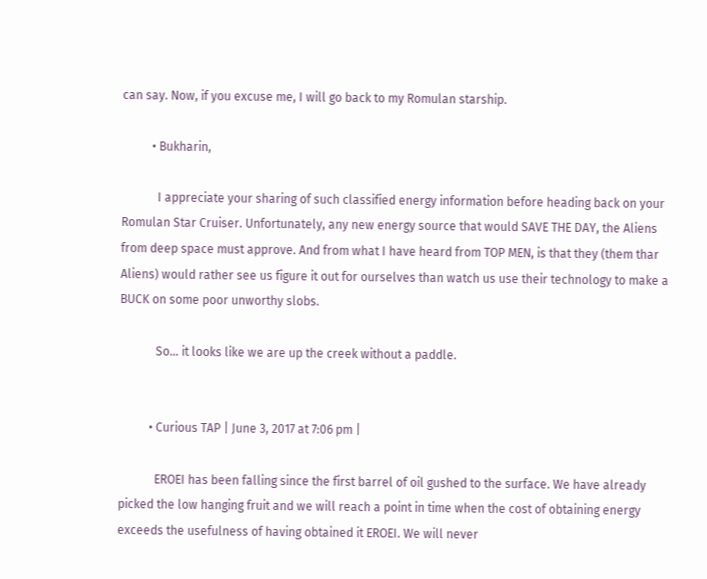can say. Now, if you excuse me, I will go back to my Romulan starship.

          • Bukharin,

            I appreciate your sharing of such classified energy information before heading back on your Romulan Star Cruiser. Unfortunately, any new energy source that would SAVE THE DAY, the Aliens from deep space must approve. And from what I have heard from TOP MEN, is that they (them thar Aliens) would rather see us figure it out for ourselves than watch us use their technology to make a BUCK on some poor unworthy slobs.

            So… it looks like we are up the creek without a paddle.


          • Curious TAP | June 3, 2017 at 7:06 pm |

            EROEI has been falling since the first barrel of oil gushed to the surface. We have already picked the low hanging fruit and we will reach a point in time when the cost of obtaining energy exceeds the usefulness of having obtained it EROEI. We will never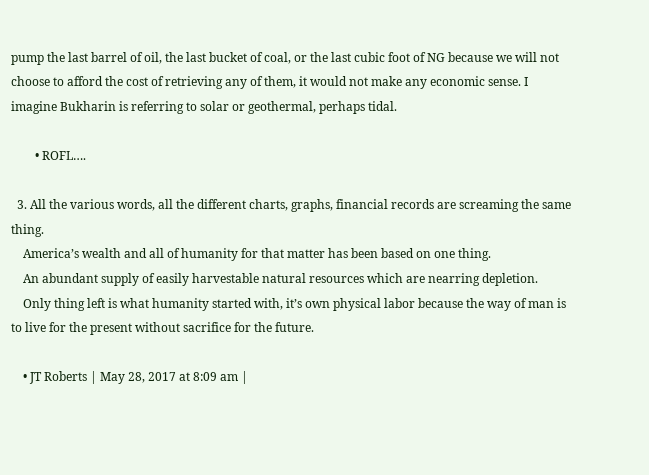pump the last barrel of oil, the last bucket of coal, or the last cubic foot of NG because we will not choose to afford the cost of retrieving any of them, it would not make any economic sense. I imagine Bukharin is referring to solar or geothermal, perhaps tidal.

        • ROFL….

  3. All the various words, all the different charts, graphs, financial records are screaming the same thing.
    America’s wealth and all of humanity for that matter has been based on one thing.
    An abundant supply of easily harvestable natural resources which are nearring depletion.
    Only thing left is what humanity started with, it’s own physical labor because the way of man is to live for the present without sacrifice for the future.

    • JT Roberts | May 28, 2017 at 8:09 am |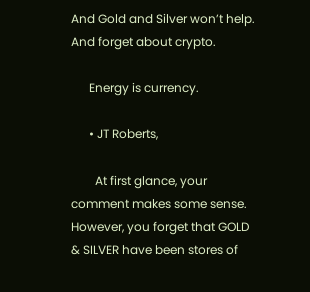And Gold and Silver won’t help. And forget about crypto.

      Energy is currency.

      • JT Roberts,

        At first glance, your comment makes some sense. However, you forget that GOLD & SILVER have been stores of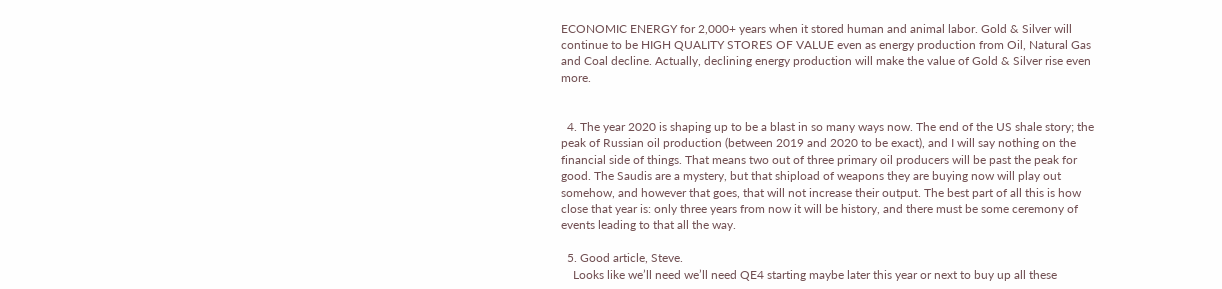ECONOMIC ENERGY for 2,000+ years when it stored human and animal labor. Gold & Silver will continue to be HIGH QUALITY STORES OF VALUE even as energy production from Oil, Natural Gas and Coal decline. Actually, declining energy production will make the value of Gold & Silver rise even more.


  4. The year 2020 is shaping up to be a blast in so many ways now. The end of the US shale story; the peak of Russian oil production (between 2019 and 2020 to be exact), and I will say nothing on the financial side of things. That means two out of three primary oil producers will be past the peak for good. The Saudis are a mystery, but that shipload of weapons they are buying now will play out somehow, and however that goes, that will not increase their output. The best part of all this is how close that year is: only three years from now it will be history, and there must be some ceremony of events leading to that all the way.

  5. Good article, Steve.
    Looks like we’ll need we’ll need QE4 starting maybe later this year or next to buy up all these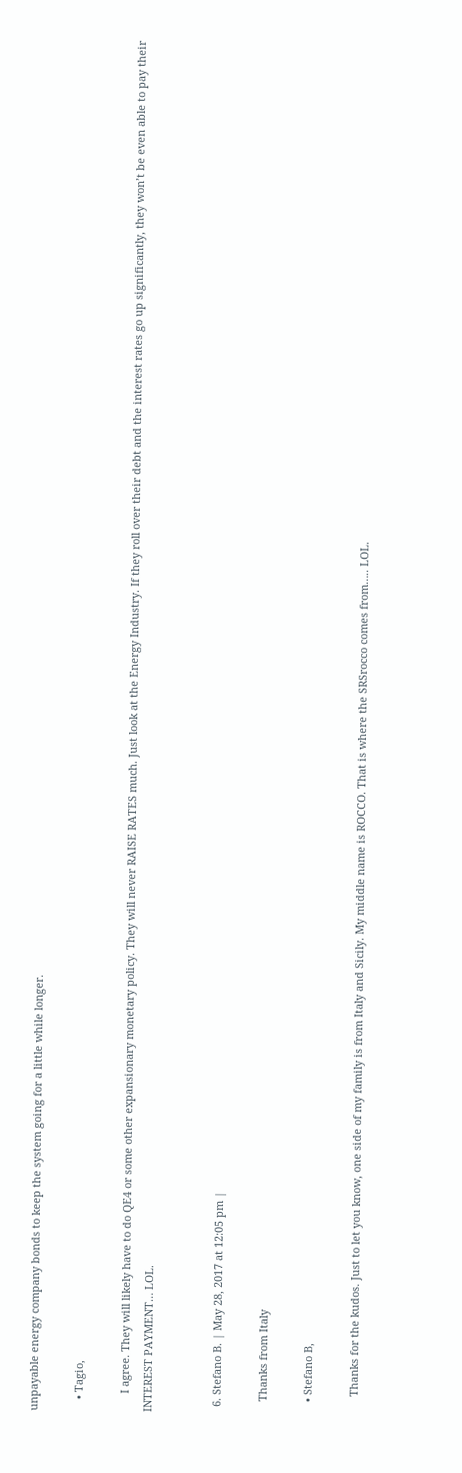unpayable energy company bonds to keep the system going for a little while longer.

    • Tagio,

      I agree. They will likely have to do QE4 or some other expansionary monetary policy. They will never RAISE RATES much. Just look at the Energy Industry. If they roll over their debt and the interest rates go up significantly, they won’t be even able to pay their INTEREST PAYMENT… LOL.


  6. Stefano B. | May 28, 2017 at 12:05 pm |

    Thanks from Italy

    • Stefano B,

      Thanks for the kudos. Just to let you know, one side of my family is from Italy and Sicily. My middle name is ROCCO. That is where the SRSrocco comes from….. LOL.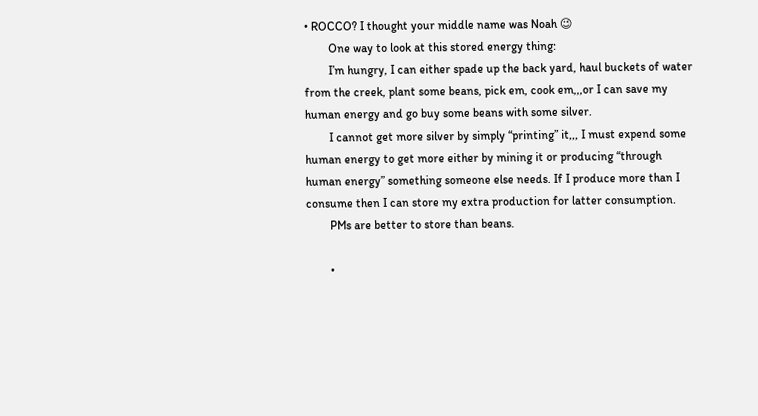• ROCCO? I thought your middle name was Noah 😉
        One way to look at this stored energy thing:
        I’m hungry, I can either spade up the back yard, haul buckets of water from the creek, plant some beans, pick em, cook em,,,or I can save my human energy and go buy some beans with some silver.
        I cannot get more silver by simply “printing” it,,, I must expend some human energy to get more either by mining it or producing “through human energy” something someone else needs. If I produce more than I consume then I can store my extra production for latter consumption.
        PMs are better to store than beans.

        •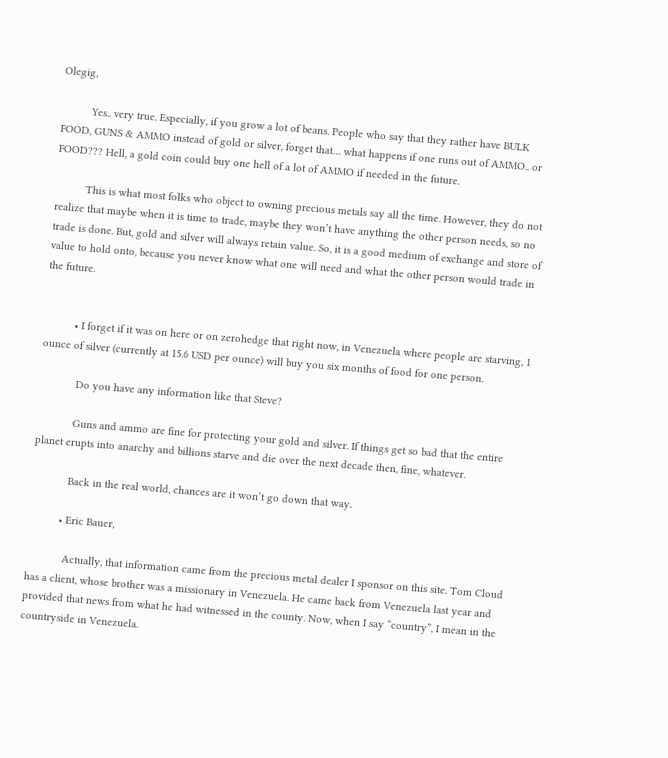Olegig,

          Yes.. very true. Especially, if you grow a lot of beans. People who say that they rather have BULK FOOD, GUNS & AMMO instead of gold or silver, forget that… what happens if one runs out of AMMO.. or FOOD??? Hell, a gold coin could buy one hell of a lot of AMMO if needed in the future.

          This is what most folks who object to owning precious metals say all the time. However, they do not realize that maybe when it is time to trade, maybe they won’t have anything the other person needs, so no trade is done. But, gold and silver will always retain value. So, it is a good medium of exchange and store of value to hold onto, because you never know what one will need and what the other person would trade in the future.


          • I forget if it was on here or on zerohedge that right now, in Venezuela where people are starving, 1 ounce of silver (currently at 15.6 USD per ounce) will buy you six months of food for one person.

            Do you have any information like that Steve?

            Guns and ammo are fine for protecting your gold and silver. If things get so bad that the entire planet erupts into anarchy and billions starve and die over the next decade then, fine, whatever.

            Back in the real world, chances are it won’t go down that way.

          • Eric Bauer,

            Actually, that information came from the precious metal dealer I sponsor on this site. Tom Cloud has a client, whose brother was a missionary in Venezuela. He came back from Venezuela last year and provided that news from what he had witnessed in the county. Now, when I say “country”, I mean in the countryside in Venezuela.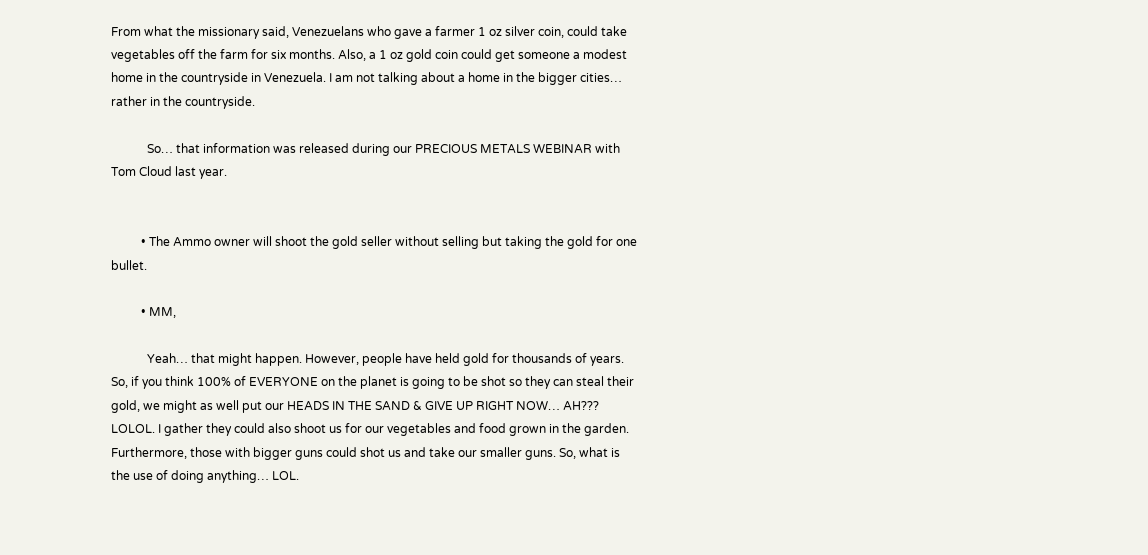From what the missionary said, Venezuelans who gave a farmer 1 oz silver coin, could take vegetables off the farm for six months. Also, a 1 oz gold coin could get someone a modest home in the countryside in Venezuela. I am not talking about a home in the bigger cities… rather in the countryside.

            So… that information was released during our PRECIOUS METALS WEBINAR with Tom Cloud last year.


          • The Ammo owner will shoot the gold seller without selling but taking the gold for one bullet.

          • MM,

            Yeah… that might happen. However, people have held gold for thousands of years. So, if you think 100% of EVERYONE on the planet is going to be shot so they can steal their gold, we might as well put our HEADS IN THE SAND & GIVE UP RIGHT NOW… AH??? LOLOL. I gather they could also shoot us for our vegetables and food grown in the garden. Furthermore, those with bigger guns could shot us and take our smaller guns. So, what is the use of doing anything… LOL.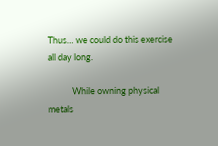Thus… we could do this exercise all day long.

            While owning physical metals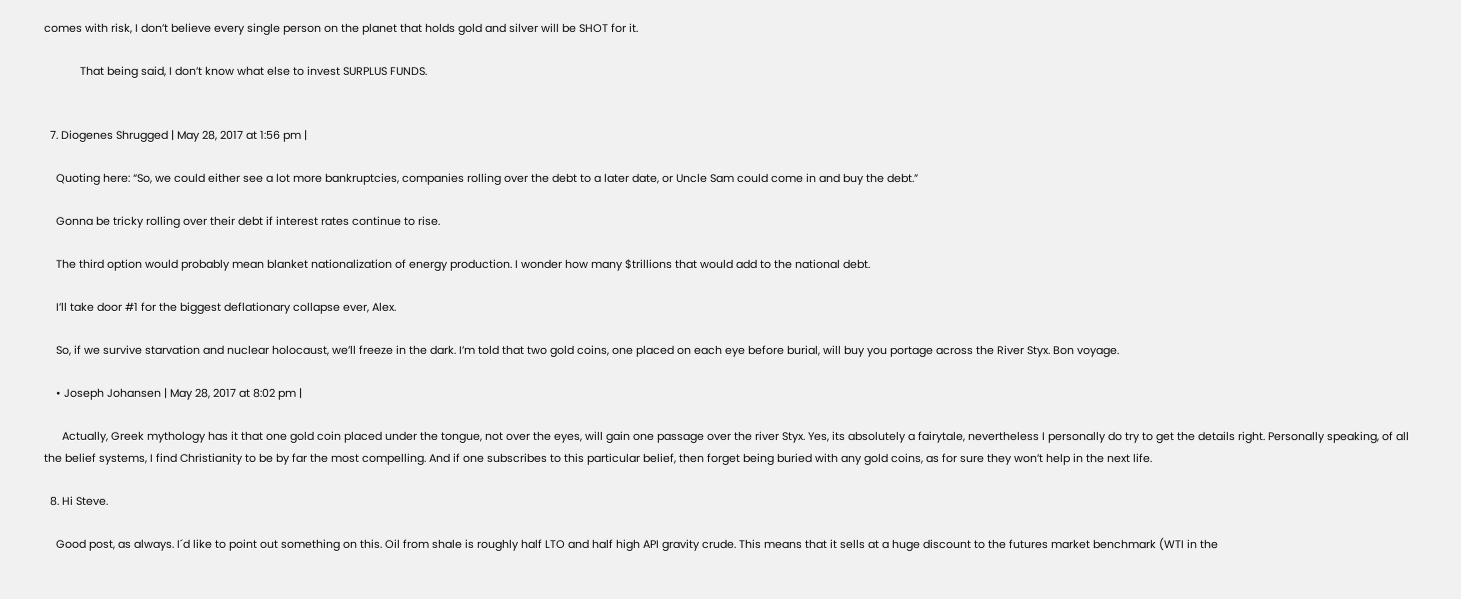comes with risk, I don’t believe every single person on the planet that holds gold and silver will be SHOT for it.

            That being said, I don’t know what else to invest SURPLUS FUNDS.


  7. Diogenes Shrugged | May 28, 2017 at 1:56 pm |

    Quoting here: “So, we could either see a lot more bankruptcies, companies rolling over the debt to a later date, or Uncle Sam could come in and buy the debt.”

    Gonna be tricky rolling over their debt if interest rates continue to rise.

    The third option would probably mean blanket nationalization of energy production. I wonder how many $trillions that would add to the national debt.

    I’ll take door #1 for the biggest deflationary collapse ever, Alex.

    So, if we survive starvation and nuclear holocaust, we’ll freeze in the dark. I’m told that two gold coins, one placed on each eye before burial, will buy you portage across the River Styx. Bon voyage.

    • Joseph Johansen | May 28, 2017 at 8:02 pm |

      Actually, Greek mythology has it that one gold coin placed under the tongue, not over the eyes, will gain one passage over the river Styx. Yes, its absolutely a fairytale, nevertheless I personally do try to get the details right. Personally speaking, of all the belief systems, I find Christianity to be by far the most compelling. And if one subscribes to this particular belief, then forget being buried with any gold coins, as for sure they won’t help in the next life.

  8. Hi Steve.

    Good post, as always. I´d like to point out something on this. Oil from shale is roughly half LTO and half high API gravity crude. This means that it sells at a huge discount to the futures market benchmark (WTI in the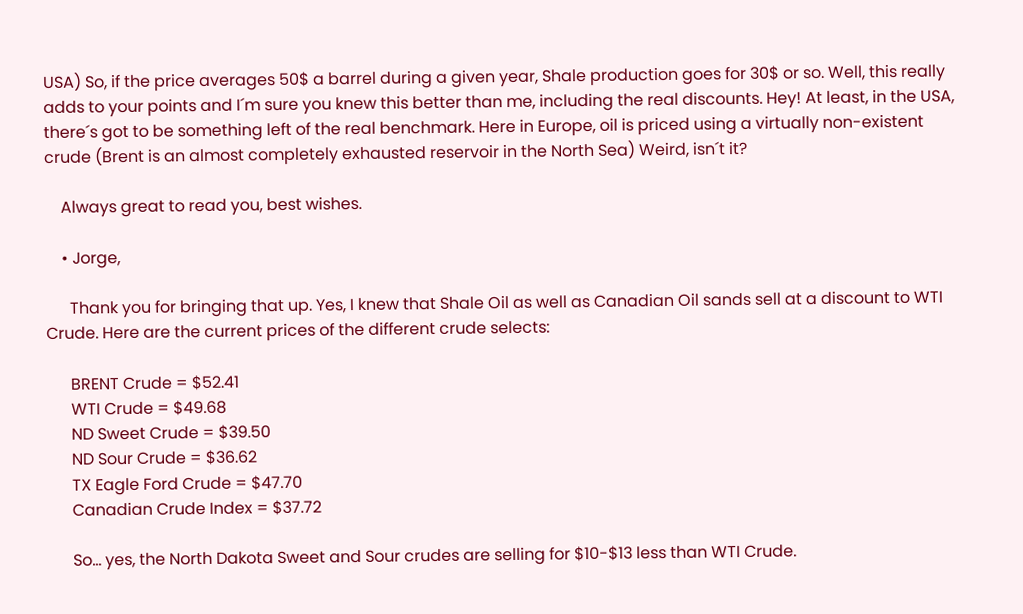USA) So, if the price averages 50$ a barrel during a given year, Shale production goes for 30$ or so. Well, this really adds to your points and I´m sure you knew this better than me, including the real discounts. Hey! At least, in the USA, there´s got to be something left of the real benchmark. Here in Europe, oil is priced using a virtually non-existent crude (Brent is an almost completely exhausted reservoir in the North Sea) Weird, isn´t it?

    Always great to read you, best wishes.

    • Jorge,

      Thank you for bringing that up. Yes, I knew that Shale Oil as well as Canadian Oil sands sell at a discount to WTI Crude. Here are the current prices of the different crude selects:

      BRENT Crude = $52.41
      WTI Crude = $49.68
      ND Sweet Crude = $39.50
      ND Sour Crude = $36.62
      TX Eagle Ford Crude = $47.70
      Canadian Crude Index = $37.72

      So… yes, the North Dakota Sweet and Sour crudes are selling for $10-$13 less than WTI Crude.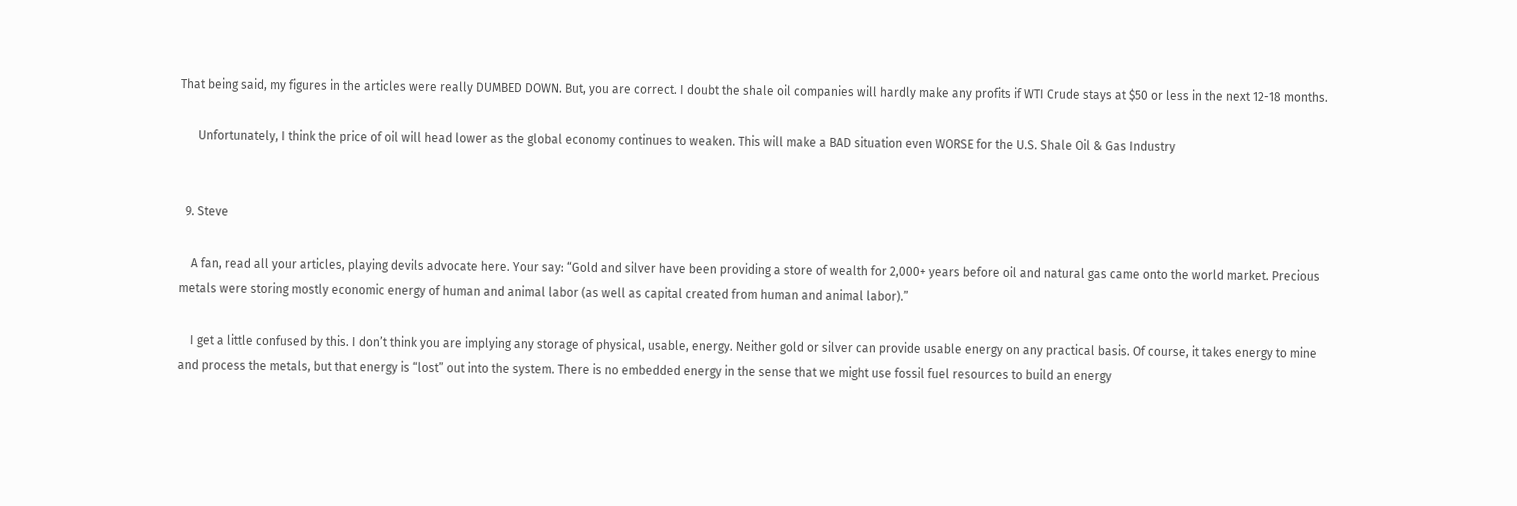That being said, my figures in the articles were really DUMBED DOWN. But, you are correct. I doubt the shale oil companies will hardly make any profits if WTI Crude stays at $50 or less in the next 12-18 months.

      Unfortunately, I think the price of oil will head lower as the global economy continues to weaken. This will make a BAD situation even WORSE for the U.S. Shale Oil & Gas Industry


  9. Steve

    A fan, read all your articles, playing devils advocate here. Your say: “Gold and silver have been providing a store of wealth for 2,000+ years before oil and natural gas came onto the world market. Precious metals were storing mostly economic energy of human and animal labor (as well as capital created from human and animal labor).”

    I get a little confused by this. I don’t think you are implying any storage of physical, usable, energy. Neither gold or silver can provide usable energy on any practical basis. Of course, it takes energy to mine and process the metals, but that energy is “lost” out into the system. There is no embedded energy in the sense that we might use fossil fuel resources to build an energy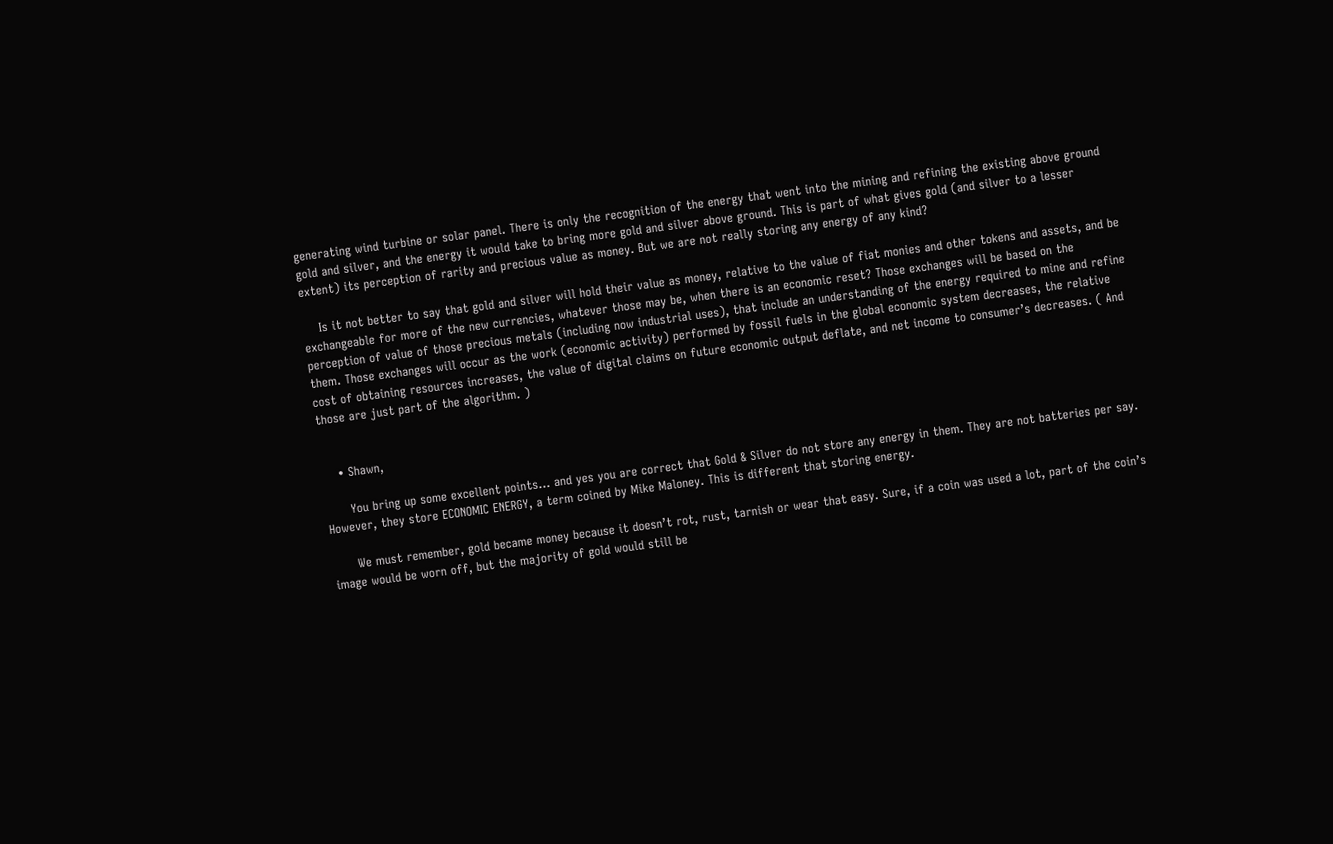generating wind turbine or solar panel. There is only the recognition of the energy that went into the mining and refining the existing above ground gold and silver, and the energy it would take to bring more gold and silver above ground. This is part of what gives gold (and silver to a lesser extent) its perception of rarity and precious value as money. But we are not really storing any energy of any kind?

    Is it not better to say that gold and silver will hold their value as money, relative to the value of fiat monies and other tokens and assets, and be exchangeable for more of the new currencies, whatever those may be, when there is an economic reset? Those exchanges will be based on the perception of value of those precious metals (including now industrial uses), that include an understanding of the energy required to mine and refine them. Those exchanges will occur as the work (economic activity) performed by fossil fuels in the global economic system decreases, the relative cost of obtaining resources increases, the value of digital claims on future economic output deflate, and net income to consumer’s decreases. ( And those are just part of the algorithm. )


    • Shawn,

      You bring up some excellent points… and yes you are correct that Gold & Silver do not store any energy in them. They are not batteries per say. However, they store ECONOMIC ENERGY, a term coined by Mike Maloney. This is different that storing energy.

      We must remember, gold became money because it doesn’t rot, rust, tarnish or wear that easy. Sure, if a coin was used a lot, part of the coin’s image would be worn off, but the majority of gold would still be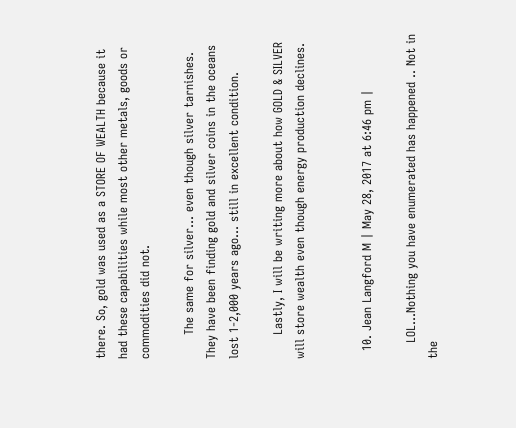there. So, gold was used as a STORE OF WEALTH because it had these capabilities while most other metals, goods or commodities did not.

      The same for silver… even though silver tarnishes. They have been finding gold and silver coins in the oceans lost 1-2,000 years ago… still in excellent condition.

      Lastly, I will be writing more about how GOLD & SILVER will store wealth even though energy production declines.


  10. Jean Langford M | May 28, 2017 at 6:46 pm |

    LOL…Nothing you have enumerated has happened .. Not in the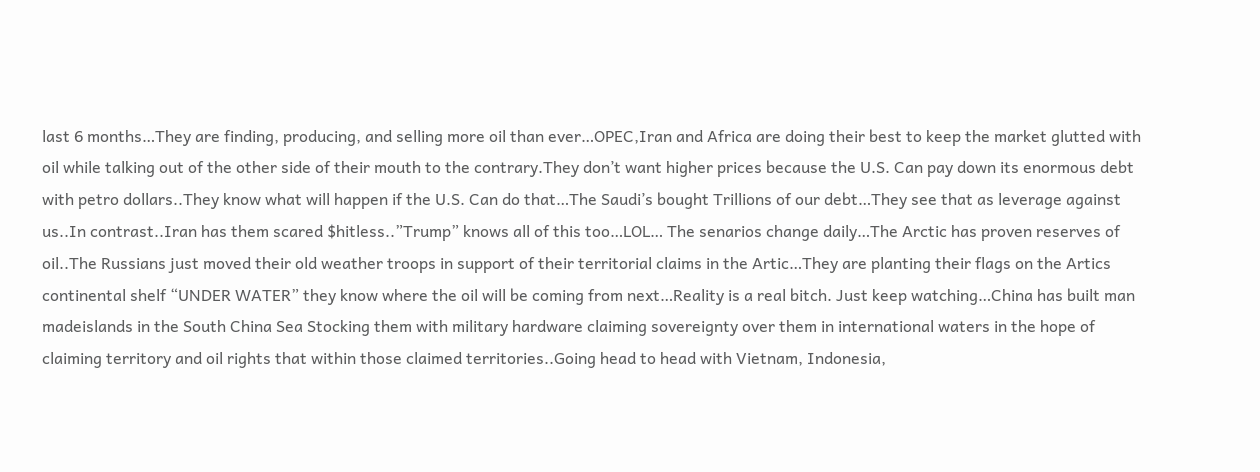last 6 months…They are finding, producing, and selling more oil than ever…OPEC,Iran and Africa are doing their best to keep the market glutted with oil while talking out of the other side of their mouth to the contrary.They don’t want higher prices because the U.S. Can pay down its enormous debt with petro dollars..They know what will happen if the U.S. Can do that…The Saudi’s bought Trillions of our debt…They see that as leverage against us..In contrast..Iran has them scared $hitless..”Trump” knows all of this too…LOL… The senarios change daily…The Arctic has proven reserves of oil..The Russians just moved their old weather troops in support of their territorial claims in the Artic…They are planting their flags on the Artics continental shelf “UNDER WATER” they know where the oil will be coming from next…Reality is a real bitch. Just keep watching…China has built man madeislands in the South China Sea Stocking them with military hardware claiming sovereignty over them in international waters in the hope of claiming territory and oil rights that within those claimed territories..Going head to head with Vietnam, Indonesia,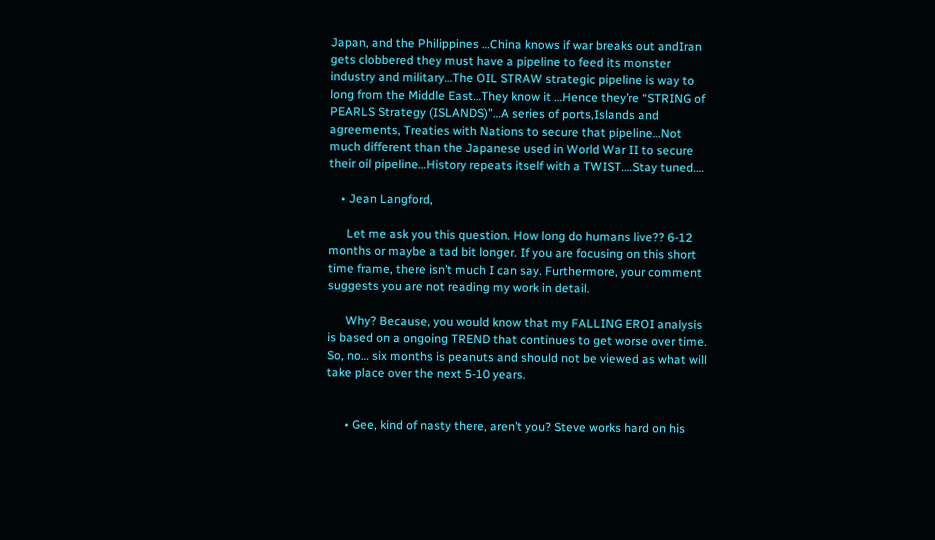Japan, and the Philippines …China knows if war breaks out andIran gets clobbered they must have a pipeline to feed its monster industry and military…The OIL STRAW strategic pipeline is way to long from the Middle East…They know it …Hence they’re “STRING of PEARLS Strategy (ISLANDS)”…A series of ports,Islands and agreements, Treaties with Nations to secure that pipeline…Not much different than the Japanese used in World War II to secure their oil pipeline…History repeats itself with a TWIST….Stay tuned….

    • Jean Langford,

      Let me ask you this question. How long do humans live?? 6-12 months or maybe a tad bit longer. If you are focusing on this short time frame, there isn’t much I can say. Furthermore, your comment suggests you are not reading my work in detail.

      Why? Because, you would know that my FALLING EROI analysis is based on a ongoing TREND that continues to get worse over time. So, no… six months is peanuts and should not be viewed as what will take place over the next 5-10 years.


      • Gee, kind of nasty there, aren’t you? Steve works hard on his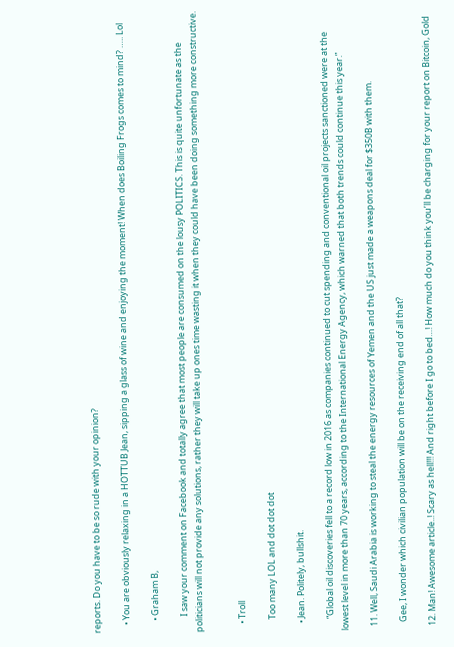reports. Do you have to be so rude with your opinion?

    • You are obviously relaxing in a HOTTUB Jean, sipping a glass of wine and enjoying the moment! When does Boiling Frogs comes to mind? ….. Lol

      • Graham B,

        I saw your comment on Facebook and totally agree that most people are consumed on the lousy POLITICS. This is quite unfortunate as the politicians will not provide any solutions, rather they will take up ones time wasting it when they could have been doing something more constructive.


    • Troll

      Too many LOL and dot dot dot

    • Jean. Politely, bullshit.

      “Global oil discoveries fell to a record low in 2016 as companies continued to cut spending and conventional oil projects sanctioned were at the lowest level in more than 70 years, according to the International Energy Agency, which warned that both trends could continue this year.”

  11. Well, Saudi Arabia is working to steal the energy resources of Yemen and the US just made a weapons deal for $350B with them.

    Gee, I wonder which civilian population will be on the receiving end of all that?

  12. Man! Awesome article..! Scary as hell!!! And right before I go to bed…! How much do you think you’ll be charging for your report on Bitcoin, Gold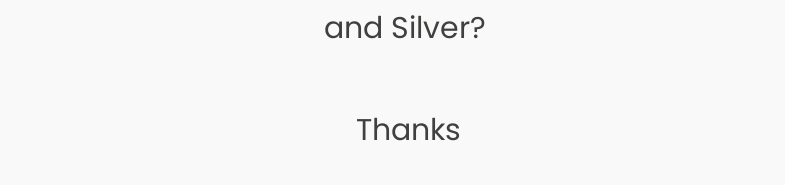and Silver?

    Thanks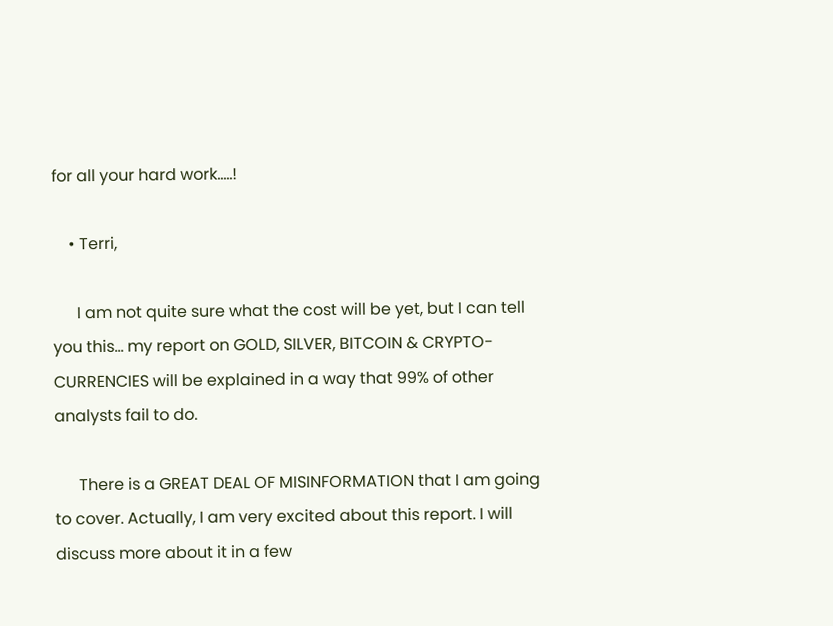for all your hard work…..!

    • Terri,

      I am not quite sure what the cost will be yet, but I can tell you this… my report on GOLD, SILVER, BITCOIN & CRYPTO-CURRENCIES will be explained in a way that 99% of other analysts fail to do.

      There is a GREAT DEAL OF MISINFORMATION that I am going to cover. Actually, I am very excited about this report. I will discuss more about it in a few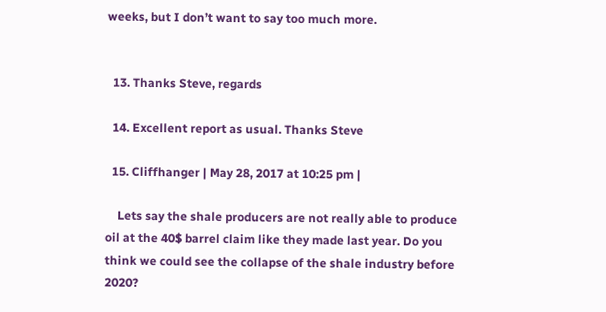weeks, but I don’t want to say too much more.


  13. Thanks Steve, regards

  14. Excellent report as usual. Thanks Steve

  15. Cliffhanger | May 28, 2017 at 10:25 pm |

    Lets say the shale producers are not really able to produce oil at the 40$ barrel claim like they made last year. Do you think we could see the collapse of the shale industry before 2020?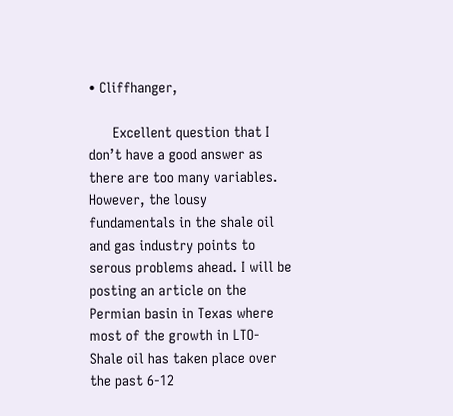• Cliffhanger,

      Excellent question that I don’t have a good answer as there are too many variables. However, the lousy fundamentals in the shale oil and gas industry points to serous problems ahead. I will be posting an article on the Permian basin in Texas where most of the growth in LTO-Shale oil has taken place over the past 6-12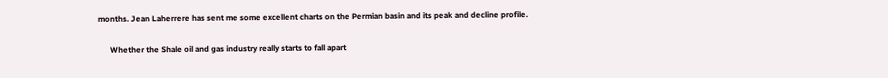months. Jean Laherrere has sent me some excellent charts on the Permian basin and its peak and decline profile.

      Whether the Shale oil and gas industry really starts to fall apart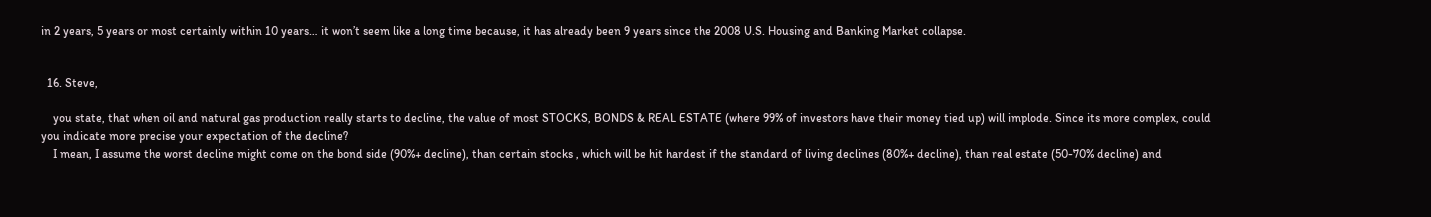in 2 years, 5 years or most certainly within 10 years… it won’t seem like a long time because, it has already been 9 years since the 2008 U.S. Housing and Banking Market collapse.


  16. Steve,

    you state, that when oil and natural gas production really starts to decline, the value of most STOCKS, BONDS & REAL ESTATE (where 99% of investors have their money tied up) will implode. Since its more complex, could you indicate more precise your expectation of the decline?
    I mean, I assume the worst decline might come on the bond side (90%+ decline), than certain stocks , which will be hit hardest if the standard of living declines (80%+ decline), than real estate (50-70% decline) and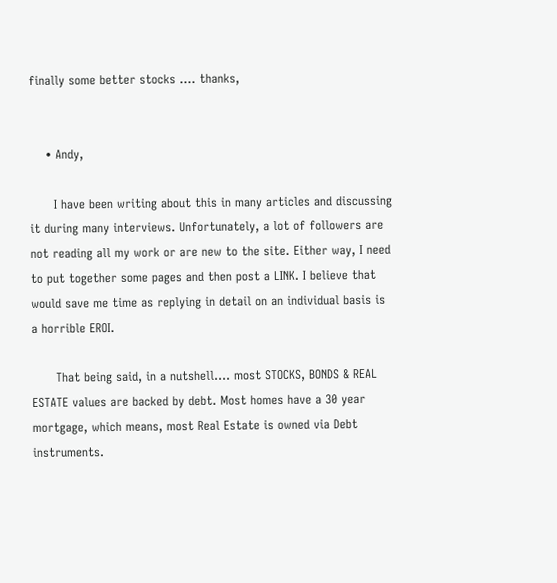finally some better stocks …. thanks,


    • Andy,

      I have been writing about this in many articles and discussing it during many interviews. Unfortunately, a lot of followers are not reading all my work or are new to the site. Either way, I need to put together some pages and then post a LINK. I believe that would save me time as replying in detail on an individual basis is a horrible EROI.

      That being said, in a nutshell…. most STOCKS, BONDS & REAL ESTATE values are backed by debt. Most homes have a 30 year mortgage, which means, most Real Estate is owned via Debt instruments.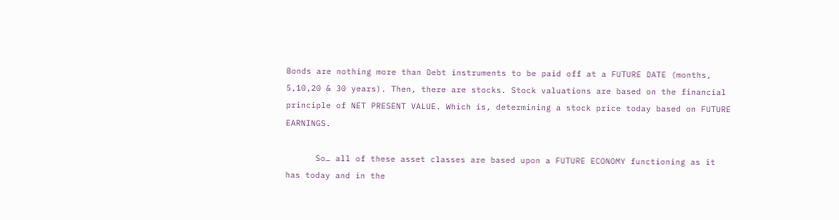Bonds are nothing more than Debt instruments to be paid off at a FUTURE DATE (months, 5,10,20 & 30 years). Then, there are stocks. Stock valuations are based on the financial principle of NET PRESENT VALUE. Which is, determining a stock price today based on FUTURE EARNINGS.

      So… all of these asset classes are based upon a FUTURE ECONOMY functioning as it has today and in the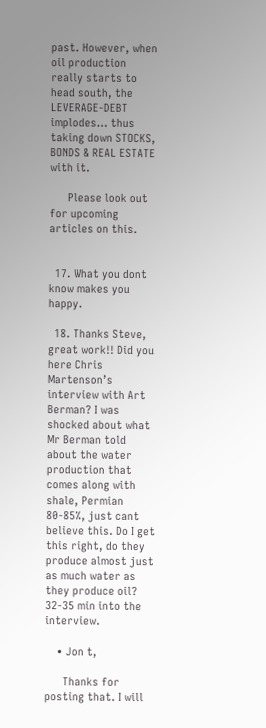past. However, when oil production really starts to head south, the LEVERAGE-DEBT implodes… thus taking down STOCKS, BONDS & REAL ESTATE with it.

      Please look out for upcoming articles on this.


  17. What you dont know makes you happy.

  18. Thanks Steve, great work!! Did you here Chris Martenson’s interview with Art Berman? I was shocked about what Mr Berman told about the water production that comes along with shale, Permian 80-85%, just cant believe this. Do I get this right, do they produce almost just as much water as they produce oil? 32-35 min into the interview.

    • Jon t,

      Thanks for posting that. I will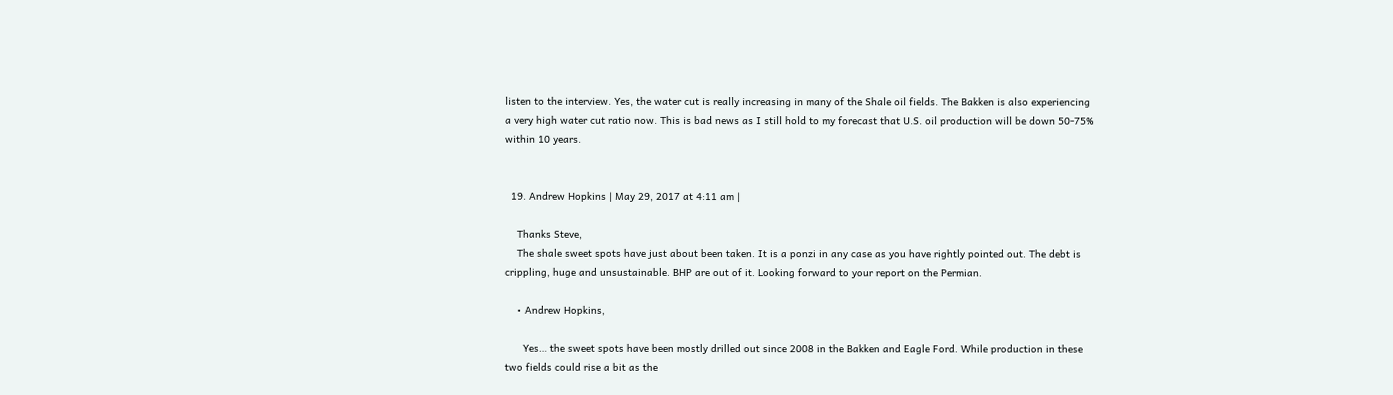listen to the interview. Yes, the water cut is really increasing in many of the Shale oil fields. The Bakken is also experiencing a very high water cut ratio now. This is bad news as I still hold to my forecast that U.S. oil production will be down 50-75% within 10 years.


  19. Andrew Hopkins | May 29, 2017 at 4:11 am |

    Thanks Steve,
    The shale sweet spots have just about been taken. It is a ponzi in any case as you have rightly pointed out. The debt is crippling, huge and unsustainable. BHP are out of it. Looking forward to your report on the Permian.

    • Andrew Hopkins,

      Yes… the sweet spots have been mostly drilled out since 2008 in the Bakken and Eagle Ford. While production in these two fields could rise a bit as the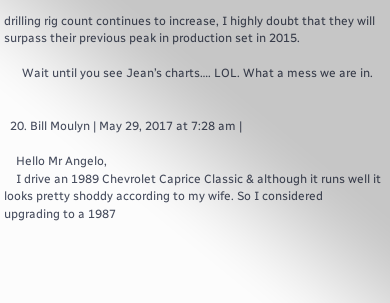drilling rig count continues to increase, I highly doubt that they will surpass their previous peak in production set in 2015.

      Wait until you see Jean’s charts…. LOL. What a mess we are in.


  20. Bill Moulyn | May 29, 2017 at 7:28 am |

    Hello Mr Angelo,
    I drive an 1989 Chevrolet Caprice Classic & although it runs well it looks pretty shoddy according to my wife. So I considered upgrading to a 1987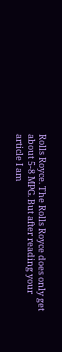Rolls Royce. The Rolls Royce does only get about 5-8 MPG. But after reading your article I am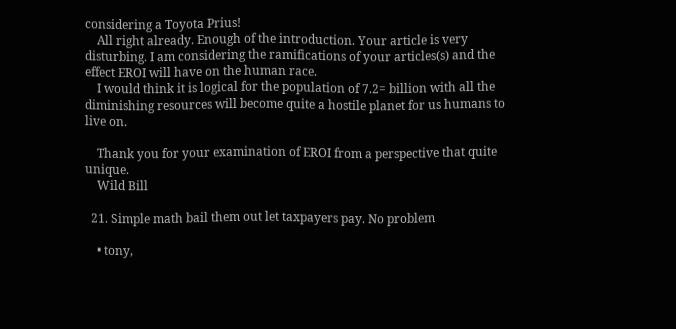considering a Toyota Prius!
    All right already. Enough of the introduction. Your article is very disturbing. I am considering the ramifications of your articles(s) and the effect EROI will have on the human race.
    I would think it is logical for the population of 7.2= billion with all the diminishing resources will become quite a hostile planet for us humans to live on.

    Thank you for your examination of EROI from a perspective that quite unique.
    Wild Bill

  21. Simple math bail them out let taxpayers pay. No problem

    • tony,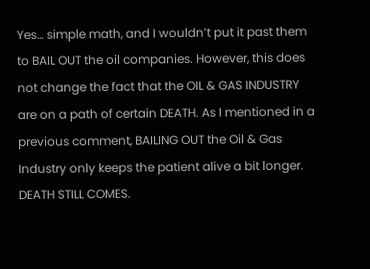Yes… simple math, and I wouldn’t put it past them to BAIL OUT the oil companies. However, this does not change the fact that the OIL & GAS INDUSTRY are on a path of certain DEATH. As I mentioned in a previous comment, BAILING OUT the Oil & Gas Industry only keeps the patient alive a bit longer. DEATH STILL COMES.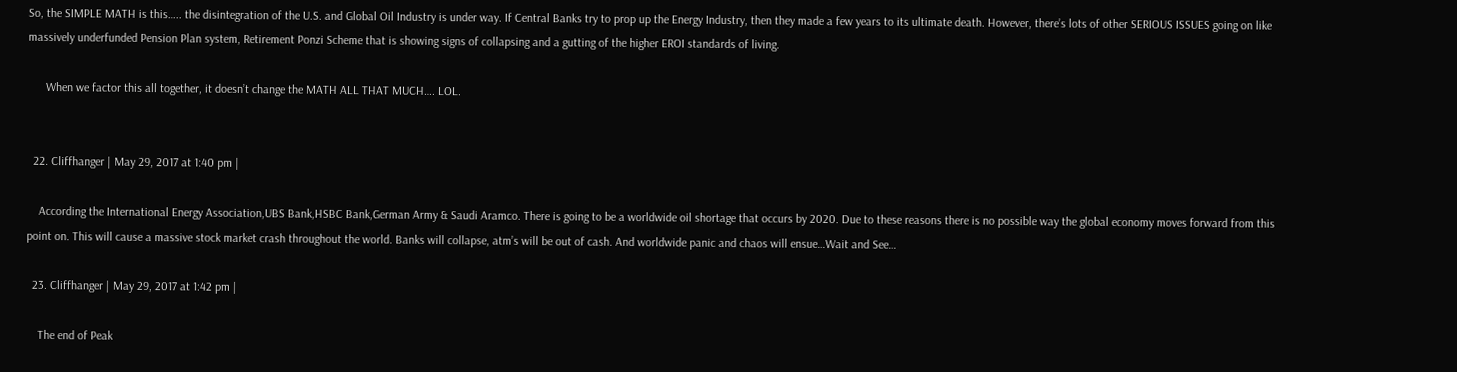So, the SIMPLE MATH is this….. the disintegration of the U.S. and Global Oil Industry is under way. If Central Banks try to prop up the Energy Industry, then they made a few years to its ultimate death. However, there’s lots of other SERIOUS ISSUES going on like massively underfunded Pension Plan system, Retirement Ponzi Scheme that is showing signs of collapsing and a gutting of the higher EROI standards of living.

      When we factor this all together, it doesn’t change the MATH ALL THAT MUCH…. LOL.


  22. Cliffhanger | May 29, 2017 at 1:40 pm |

    According the International Energy Association,UBS Bank,HSBC Bank,German Army & Saudi Aramco. There is going to be a worldwide oil shortage that occurs by 2020. Due to these reasons there is no possible way the global economy moves forward from this point on. This will cause a massive stock market crash throughout the world. Banks will collapse, atm’s will be out of cash. And worldwide panic and chaos will ensue…Wait and See…

  23. Cliffhanger | May 29, 2017 at 1:42 pm |

    The end of Peak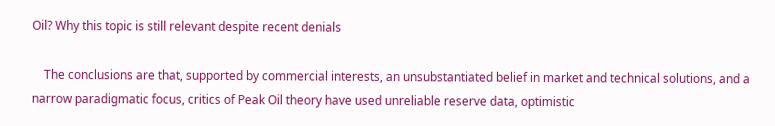Oil? Why this topic is still relevant despite recent denials

    The conclusions are that, supported by commercial interests, an unsubstantiated belief in market and technical solutions, and a narrow paradigmatic focus, critics of Peak Oil theory have used unreliable reserve data, optimistic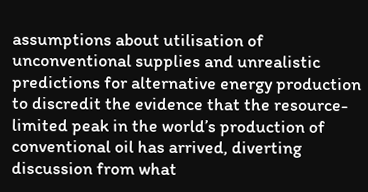assumptions about utilisation of unconventional supplies and unrealistic predictions for alternative energy production to discredit the evidence that the resource-limited peak in the world’s production of conventional oil has arrived, diverting discussion from what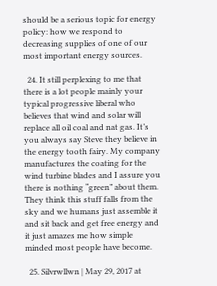should be a serious topic for energy policy: how we respond to decreasing supplies of one of our most important energy sources.

  24. It still perplexing to me that there is a lot people mainly your typical progressive liberal who believes that wind and solar will replace all oil coal and nat gas. It’s you always say Steve they believe in the energy tooth fairy. My company manufactures the coating for the wind turbine blades and I assure you there is nothing “green” about them. They think this stuff falls from the sky and we humans just assemble it and sit back and get free energy and it just amazes me how simple minded most people have become.

  25. Silvrwllwn | May 29, 2017 at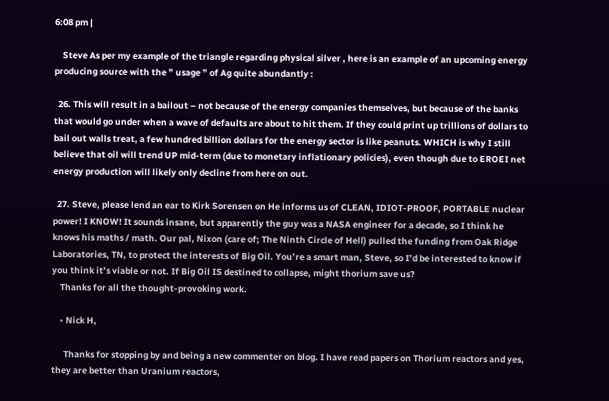6:08 pm |

    Steve As per my example of the triangle regarding physical silver , here is an example of an upcoming energy producing source with the ” usage ” of Ag quite abundantly :

  26. This will result in a bailout – not because of the energy companies themselves, but because of the banks that would go under when a wave of defaults are about to hit them. If they could print up trillions of dollars to bail out walls treat, a few hundred billion dollars for the energy sector is like peanuts. WHICH is why I still believe that oil will trend UP mid-term (due to monetary inflationary policies), even though due to EROEI net energy production will likely only decline from here on out.

  27. Steve, please lend an ear to Kirk Sorensen on He informs us of CLEAN, IDIOT-PROOF, PORTABLE nuclear power! I KNOW! It sounds insane, but apparently the guy was a NASA engineer for a decade, so I think he knows his maths / math. Our pal, Nixon (care of; The Ninth Circle of Hell) pulled the funding from Oak Ridge Laboratories, TN, to protect the interests of Big Oil. You’re a smart man, Steve, so I’d be interested to know if you think it’s viable or not. If Big Oil IS destined to collapse, might thorium save us?
    Thanks for all the thought-provoking work.

    • Nick H,

      Thanks for stopping by and being a new commenter on blog. I have read papers on Thorium reactors and yes, they are better than Uranium reactors,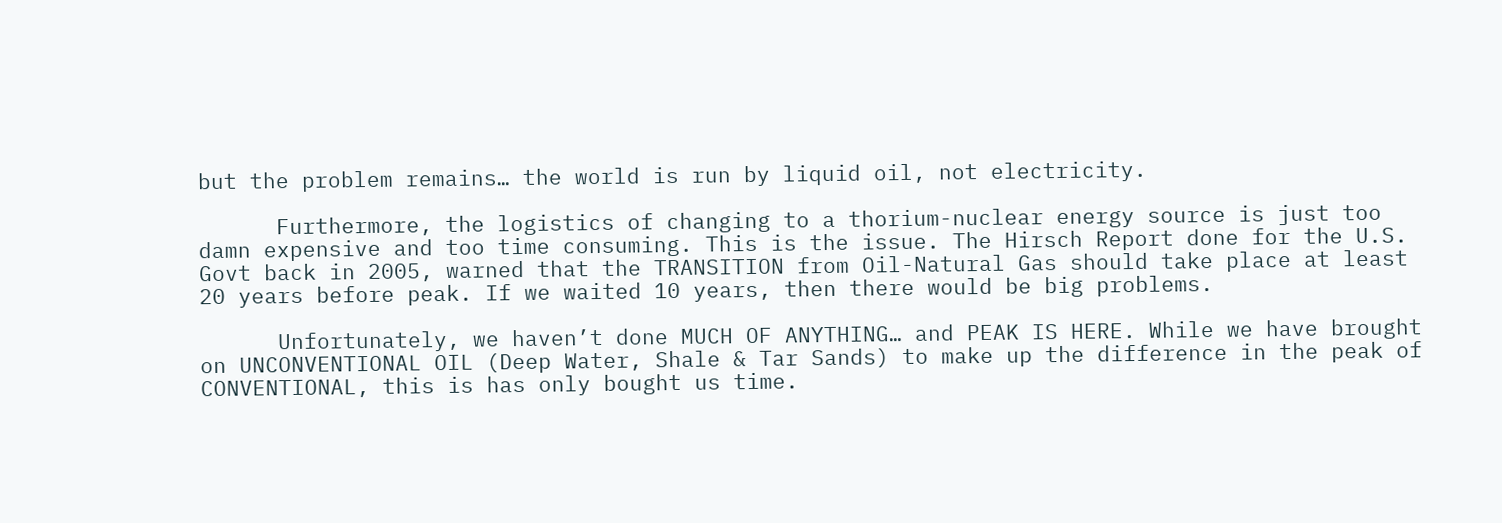but the problem remains… the world is run by liquid oil, not electricity.

      Furthermore, the logistics of changing to a thorium-nuclear energy source is just too damn expensive and too time consuming. This is the issue. The Hirsch Report done for the U.S. Govt back in 2005, warned that the TRANSITION from Oil-Natural Gas should take place at least 20 years before peak. If we waited 10 years, then there would be big problems.

      Unfortunately, we haven’t done MUCH OF ANYTHING… and PEAK IS HERE. While we have brought on UNCONVENTIONAL OIL (Deep Water, Shale & Tar Sands) to make up the difference in the peak of CONVENTIONAL, this is has only bought us time.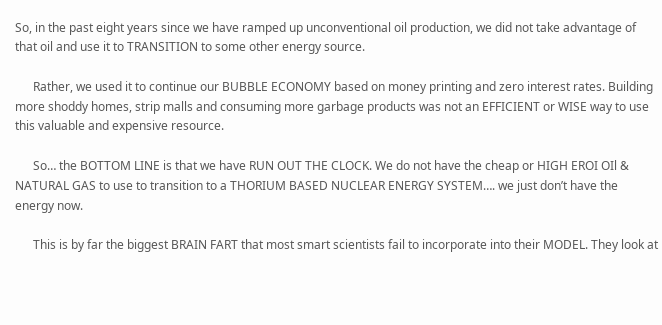So, in the past eight years since we have ramped up unconventional oil production, we did not take advantage of that oil and use it to TRANSITION to some other energy source.

      Rather, we used it to continue our BUBBLE ECONOMY based on money printing and zero interest rates. Building more shoddy homes, strip malls and consuming more garbage products was not an EFFICIENT or WISE way to use this valuable and expensive resource.

      So… the BOTTOM LINE is that we have RUN OUT THE CLOCK. We do not have the cheap or HIGH EROI OIl & NATURAL GAS to use to transition to a THORIUM BASED NUCLEAR ENERGY SYSTEM…. we just don’t have the energy now.

      This is by far the biggest BRAIN FART that most smart scientists fail to incorporate into their MODEL. They look at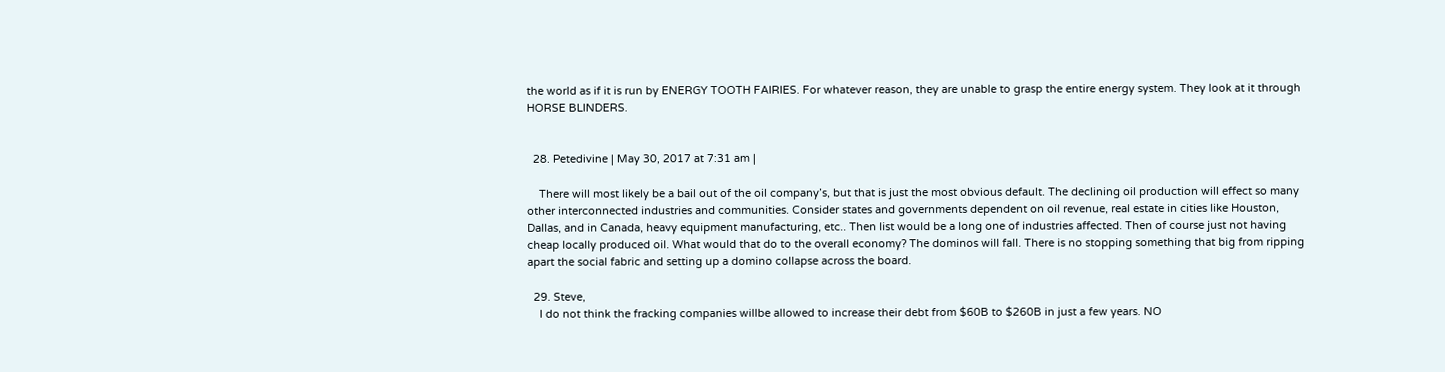the world as if it is run by ENERGY TOOTH FAIRIES. For whatever reason, they are unable to grasp the entire energy system. They look at it through HORSE BLINDERS.


  28. Petedivine | May 30, 2017 at 7:31 am |

    There will most likely be a bail out of the oil company’s, but that is just the most obvious default. The declining oil production will effect so many other interconnected industries and communities. Consider states and governments dependent on oil revenue, real estate in cities like Houston, Dallas, and in Canada, heavy equipment manufacturing, etc.. Then list would be a long one of industries affected. Then of course just not having cheap locally produced oil. What would that do to the overall economy? The dominos will fall. There is no stopping something that big from ripping apart the social fabric and setting up a domino collapse across the board.

  29. Steve,
    I do not think the fracking companies willbe allowed to increase their debt from $60B to $260B in just a few years. NO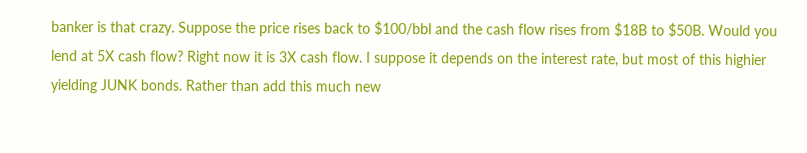banker is that crazy. Suppose the price rises back to $100/bbl and the cash flow rises from $18B to $50B. Would you lend at 5X cash flow? Right now it is 3X cash flow. I suppose it depends on the interest rate, but most of this highier yielding JUNK bonds. Rather than add this much new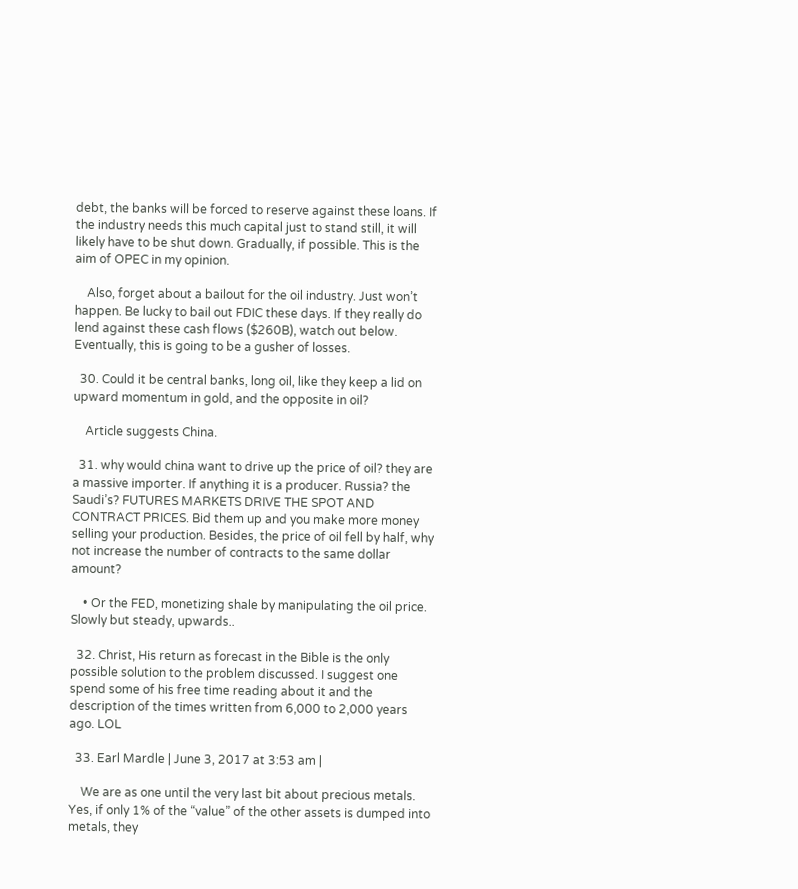debt, the banks will be forced to reserve against these loans. If the industry needs this much capital just to stand still, it will likely have to be shut down. Gradually, if possible. This is the aim of OPEC in my opinion.

    Also, forget about a bailout for the oil industry. Just won’t happen. Be lucky to bail out FDIC these days. If they really do lend against these cash flows ($260B), watch out below. Eventually, this is going to be a gusher of losses.

  30. Could it be central banks, long oil, like they keep a lid on upward momentum in gold, and the opposite in oil?

    Article suggests China.

  31. why would china want to drive up the price of oil? they are a massive importer. If anything it is a producer. Russia? the Saudi’s? FUTURES MARKETS DRIVE THE SPOT AND CONTRACT PRICES. Bid them up and you make more money selling your production. Besides, the price of oil fell by half, why not increase the number of contracts to the same dollar amount?

    • Or the FED, monetizing shale by manipulating the oil price. Slowly but steady, upwards..

  32. Christ, His return as forecast in the Bible is the only possible solution to the problem discussed. I suggest one spend some of his free time reading about it and the description of the times written from 6,000 to 2,000 years ago. LOL

  33. Earl Mardle | June 3, 2017 at 3:53 am |

    We are as one until the very last bit about precious metals. Yes, if only 1% of the “value” of the other assets is dumped into metals, they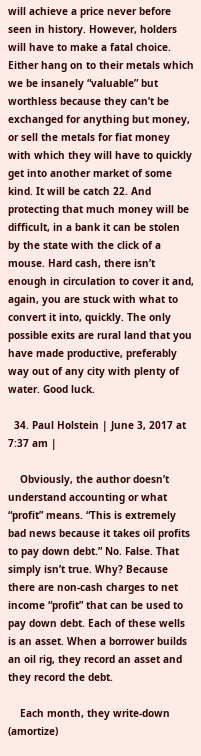will achieve a price never before seen in history. However, holders will have to make a fatal choice. Either hang on to their metals which we be insanely “valuable” but worthless because they can’t be exchanged for anything but money, or sell the metals for fiat money with which they will have to quickly get into another market of some kind. It will be catch 22. And protecting that much money will be difficult, in a bank it can be stolen by the state with the click of a mouse. Hard cash, there isn’t enough in circulation to cover it and, again, you are stuck with what to convert it into, quickly. The only possible exits are rural land that you have made productive, preferably way out of any city with plenty of water. Good luck.

  34. Paul Holstein | June 3, 2017 at 7:37 am |

    Obviously, the author doesn’t understand accounting or what “profit” means. “This is extremely bad news because it takes oil profits to pay down debt.” No. False. That simply isn’t true. Why? Because there are non-cash charges to net income “profit” that can be used to pay down debt. Each of these wells is an asset. When a borrower builds an oil rig, they record an asset and they record the debt.

    Each month, they write-down (amortize)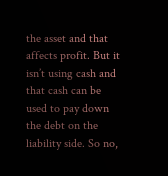the asset and that affects profit. But it isn’t using cash and that cash can be used to pay down the debt on the liability side. So no,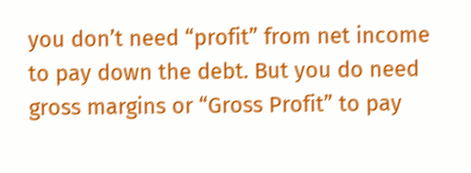you don’t need “profit” from net income to pay down the debt. But you do need gross margins or “Gross Profit” to pay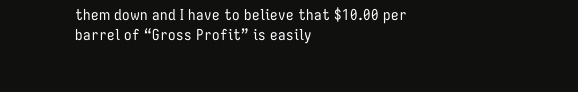them down and I have to believe that $10.00 per barrel of “Gross Profit” is easily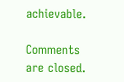achievable.

Comments are closed.